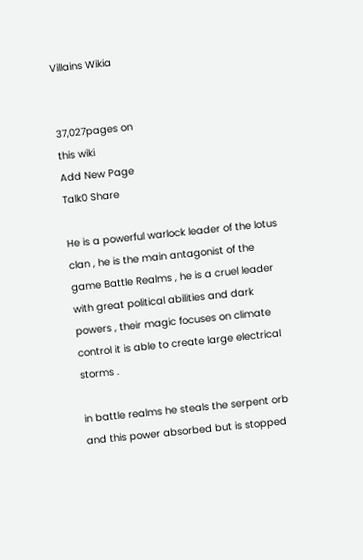Villains Wikia


37,027pages on
this wiki
Add New Page
Talk0 Share

He is a powerful warlock leader of the lotus clan , he is the main antagonist of the game Battle Realms , he is a cruel leader with great political abilities and dark powers , their magic focuses on climate control it is able to create large electrical storms .

in battle realms he steals the serpent orb and this power absorbed but is stopped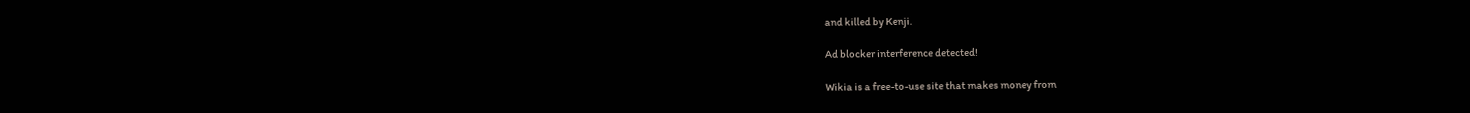and killed by Kenji.

Ad blocker interference detected!

Wikia is a free-to-use site that makes money from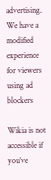advertising. We have a modified experience for viewers using ad blockers

Wikia is not accessible if you’ve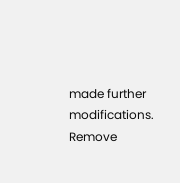made further modifications. Remove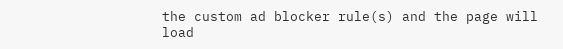the custom ad blocker rule(s) and the page will load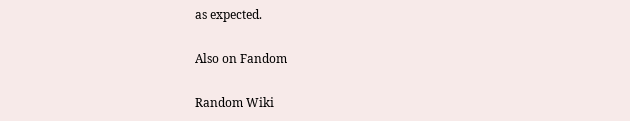as expected.

Also on Fandom

Random Wiki